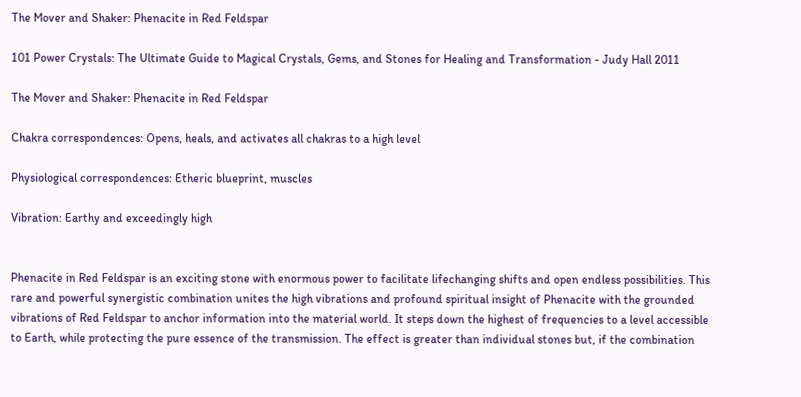The Mover and Shaker: Phenacite in Red Feldspar

101 Power Crystals: The Ultimate Guide to Magical Crystals, Gems, and Stones for Healing and Transformation - Judy Hall 2011

The Mover and Shaker: Phenacite in Red Feldspar

Chakra correspondences: Opens, heals, and activates all chakras to a high level

Physiological correspondences: Etheric blueprint, muscles

Vibration: Earthy and exceedingly high


Phenacite in Red Feldspar is an exciting stone with enormous power to facilitate lifechanging shifts and open endless possibilities. This rare and powerful synergistic combination unites the high vibrations and profound spiritual insight of Phenacite with the grounded vibrations of Red Feldspar to anchor information into the material world. It steps down the highest of frequencies to a level accessible to Earth, while protecting the pure essence of the transmission. The effect is greater than individual stones but, if the combination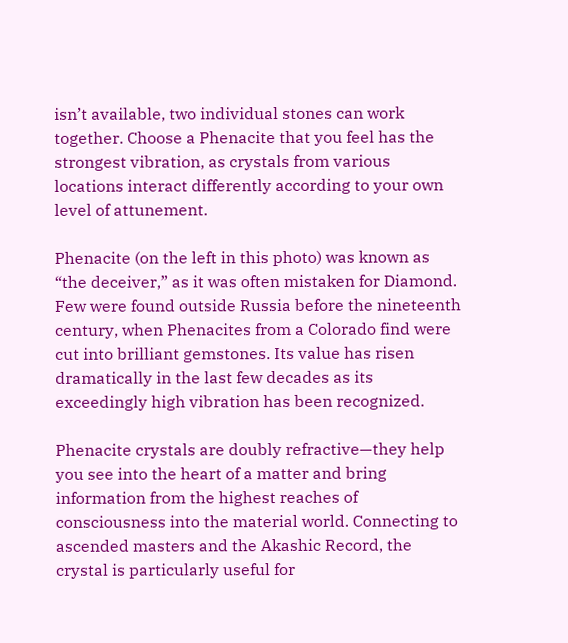isn’t available, two individual stones can work together. Choose a Phenacite that you feel has the strongest vibration, as crystals from various locations interact differently according to your own level of attunement.

Phenacite (on the left in this photo) was known as “the deceiver,” as it was often mistaken for Diamond. Few were found outside Russia before the nineteenth century, when Phenacites from a Colorado find were cut into brilliant gemstones. Its value has risen dramatically in the last few decades as its exceedingly high vibration has been recognized.

Phenacite crystals are doubly refractive—they help you see into the heart of a matter and bring information from the highest reaches of consciousness into the material world. Connecting to ascended masters and the Akashic Record, the crystal is particularly useful for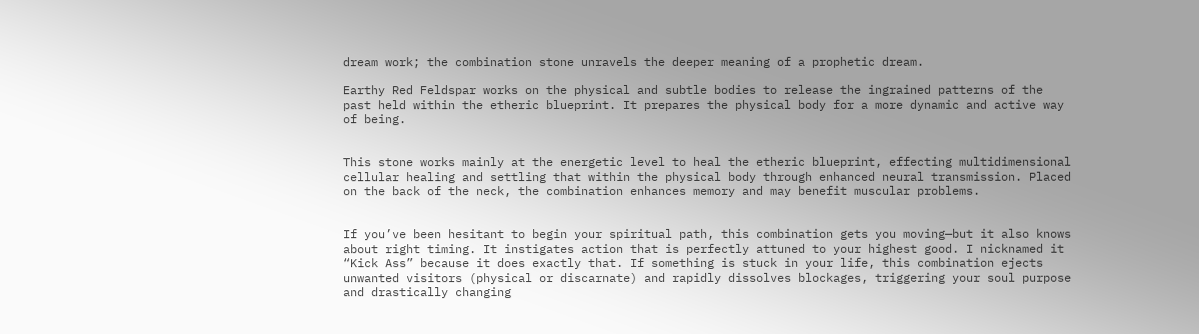dream work; the combination stone unravels the deeper meaning of a prophetic dream.

Earthy Red Feldspar works on the physical and subtle bodies to release the ingrained patterns of the past held within the etheric blueprint. It prepares the physical body for a more dynamic and active way of being.


This stone works mainly at the energetic level to heal the etheric blueprint, effecting multidimensional cellular healing and settling that within the physical body through enhanced neural transmission. Placed on the back of the neck, the combination enhances memory and may benefit muscular problems.


If you’ve been hesitant to begin your spiritual path, this combination gets you moving—but it also knows about right timing. It instigates action that is perfectly attuned to your highest good. I nicknamed it “Kick Ass” because it does exactly that. If something is stuck in your life, this combination ejects unwanted visitors (physical or discarnate) and rapidly dissolves blockages, triggering your soul purpose and drastically changing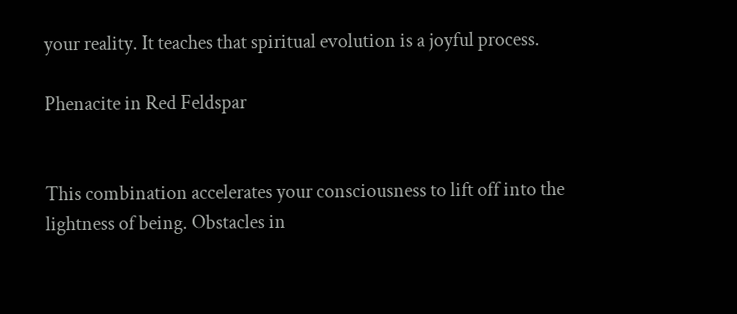your reality. It teaches that spiritual evolution is a joyful process.

Phenacite in Red Feldspar


This combination accelerates your consciousness to lift off into the lightness of being. Obstacles in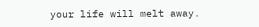your life will melt away.